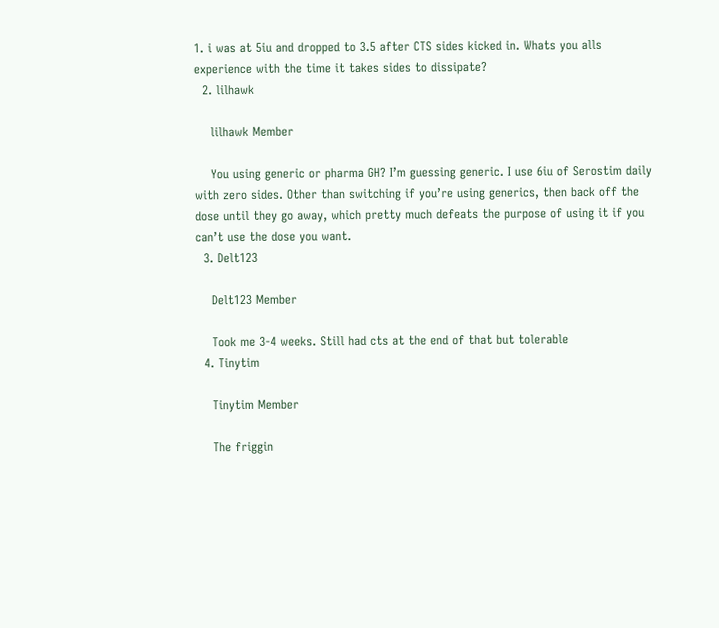1. i was at 5iu and dropped to 3.5 after CTS sides kicked in. Whats you alls experience with the time it takes sides to dissipate?
  2. lilhawk

    lilhawk Member

    You using generic or pharma GH? I’m guessing generic. I use 6iu of Serostim daily with zero sides. Other than switching if you’re using generics, then back off the dose until they go away, which pretty much defeats the purpose of using it if you can’t use the dose you want.
  3. Delt123

    Delt123 Member

    Took me 3-4 weeks. Still had cts at the end of that but tolerable
  4. Tinytim

    Tinytim Member

    The friggin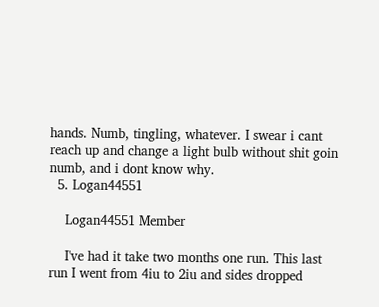hands. Numb, tingling, whatever. I swear i cant reach up and change a light bulb without shit goin numb, and i dont know why.
  5. Logan44551

    Logan44551 Member

    I've had it take two months one run. This last run I went from 4iu to 2iu and sides dropped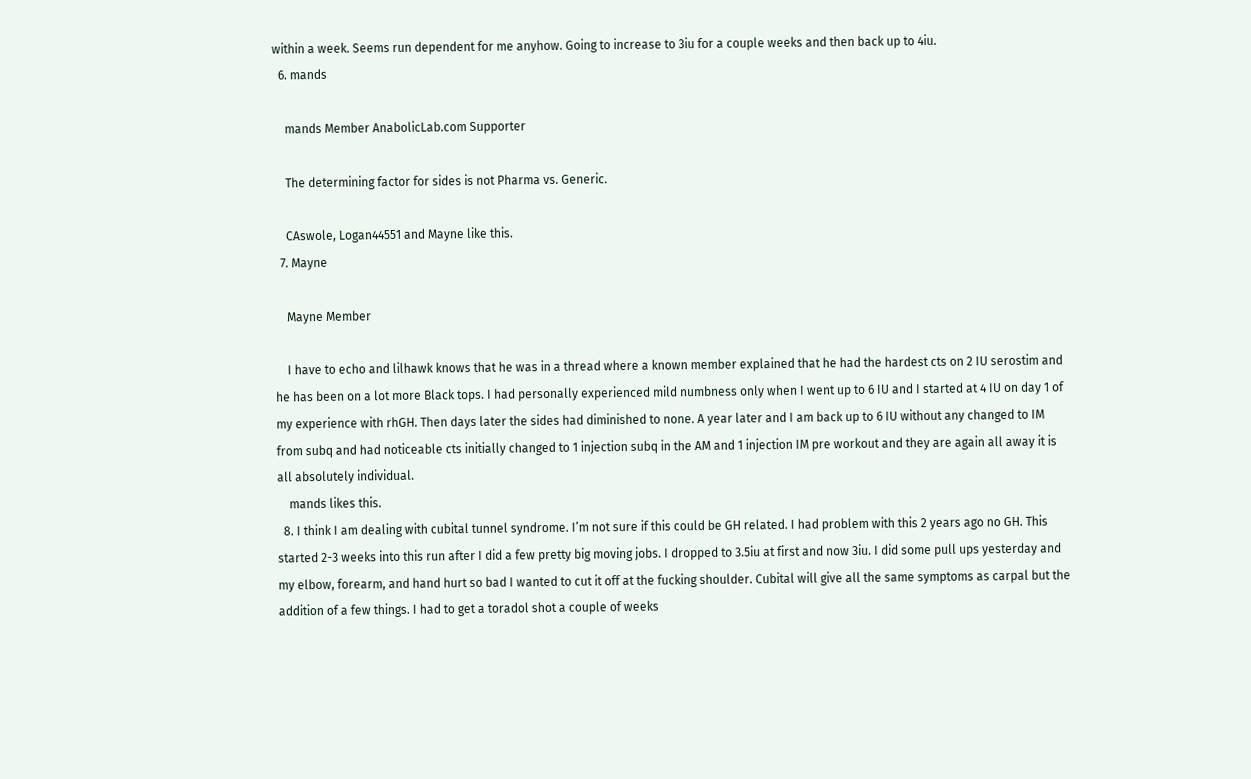within a week. Seems run dependent for me anyhow. Going to increase to 3iu for a couple weeks and then back up to 4iu.
  6. mands

    mands Member AnabolicLab.com Supporter

    The determining factor for sides is not Pharma vs. Generic.

    CAswole, Logan44551 and Mayne like this.
  7. Mayne

    Mayne Member

    I have to echo and lilhawk knows that he was in a thread where a known member explained that he had the hardest cts on 2 IU serostim and he has been on a lot more Black tops. I had personally experienced mild numbness only when I went up to 6 IU and I started at 4 IU on day 1 of my experience with rhGH. Then days later the sides had diminished to none. A year later and I am back up to 6 IU without any changed to IM from subq and had noticeable cts initially changed to 1 injection subq in the AM and 1 injection IM pre workout and they are again all away it is all absolutely individual.
    mands likes this.
  8. I think I am dealing with cubital tunnel syndrome. I’m not sure if this could be GH related. I had problem with this 2 years ago no GH. This started 2-3 weeks into this run after I did a few pretty big moving jobs. I dropped to 3.5iu at first and now 3iu. I did some pull ups yesterday and my elbow, forearm, and hand hurt so bad I wanted to cut it off at the fucking shoulder. Cubital will give all the same symptoms as carpal but the addition of a few things. I had to get a toradol shot a couple of weeks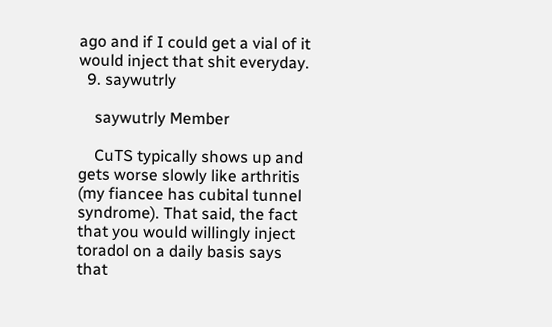ago and if I could get a vial of it would inject that shit everyday.
  9. saywutrly

    saywutrly Member

    CuTS typically shows up and gets worse slowly like arthritis (my fiancee has cubital tunnel syndrome). That said, the fact that you would willingly inject toradol on a daily basis says that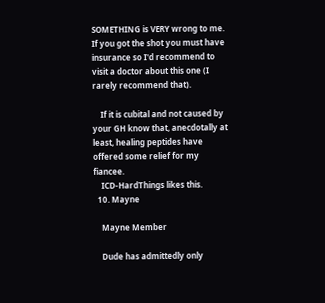SOMETHING is VERY wrong to me. If you got the shot you must have insurance so I'd recommend to visit a doctor about this one (I rarely recommend that).

    If it is cubital and not caused by your GH know that, anecdotally at least, healing peptides have offered some relief for my fiancee.
    ICD-HardThings likes this.
  10. Mayne

    Mayne Member

    Dude has admittedly only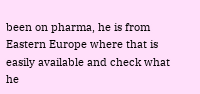been on pharma, he is from Eastern Europe where that is easily available and check what he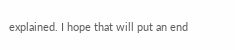explained. I hope that will put an end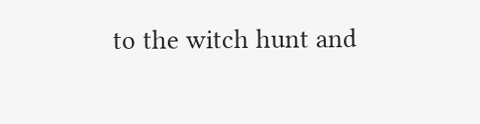to the witch hunt and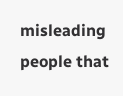misleading people that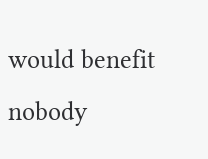would benefit nobody